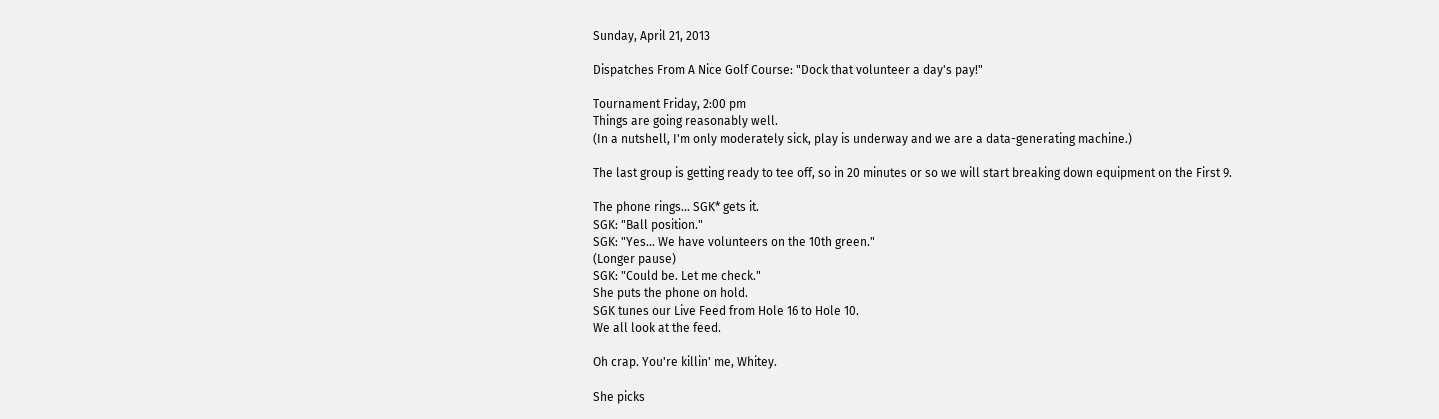Sunday, April 21, 2013

Dispatches From A Nice Golf Course: "Dock that volunteer a day's pay!"

Tournament Friday, 2:00 pm
Things are going reasonably well.
(In a nutshell, I'm only moderately sick, play is underway and we are a data-generating machine.)

The last group is getting ready to tee off, so in 20 minutes or so we will start breaking down equipment on the First 9.

The phone rings... SGK* gets it.
SGK: "Ball position."
SGK: "Yes... We have volunteers on the 10th green."
(Longer pause)
SGK: "Could be. Let me check."
She puts the phone on hold.
SGK tunes our Live Feed from Hole 16 to Hole 10.
We all look at the feed.

Oh crap. You're killin' me, Whitey.

She picks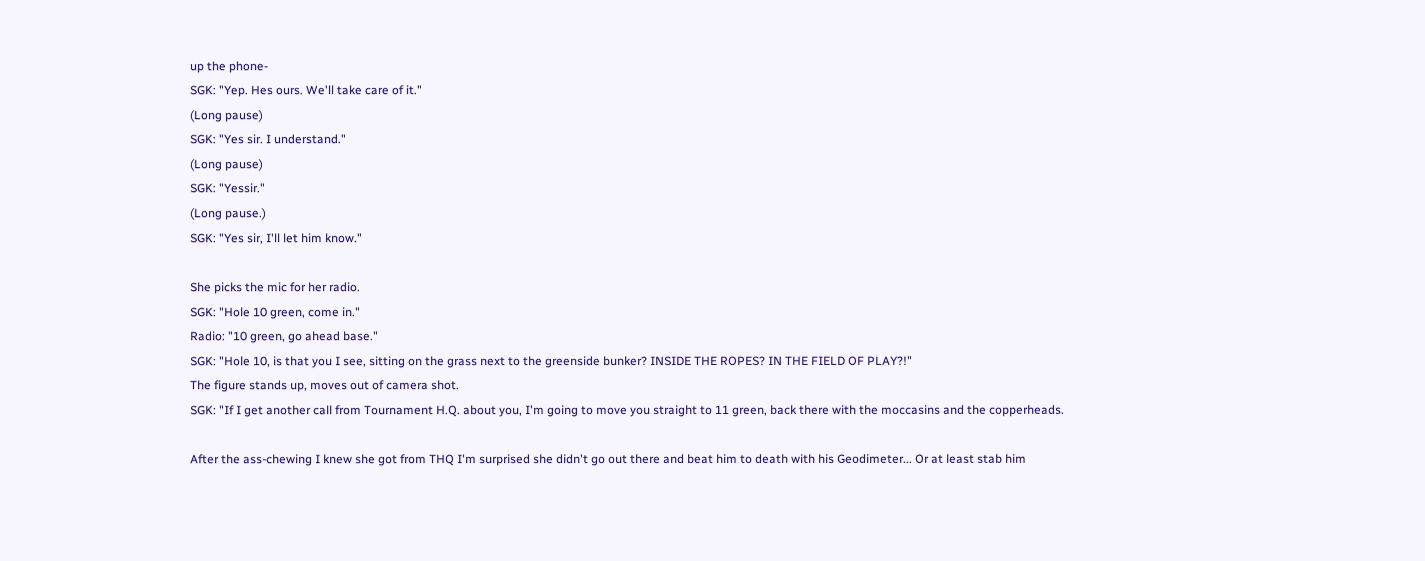up the phone-
SGK: "Yep. Hes ours. We'll take care of it."
(Long pause)
SGK: "Yes sir. I understand."
(Long pause)
SGK: "Yessir."
(Long pause.)
SGK: "Yes sir, I'll let him know."

She picks the mic for her radio.
SGK: "Hole 10 green, come in."
Radio: "10 green, go ahead base."
SGK: "Hole 10, is that you I see, sitting on the grass next to the greenside bunker? INSIDE THE ROPES? IN THE FIELD OF PLAY?!"
The figure stands up, moves out of camera shot.
SGK: "If I get another call from Tournament H.Q. about you, I'm going to move you straight to 11 green, back there with the moccasins and the copperheads.

After the ass-chewing I knew she got from THQ I'm surprised she didn't go out there and beat him to death with his Geodimeter... Or at least stab him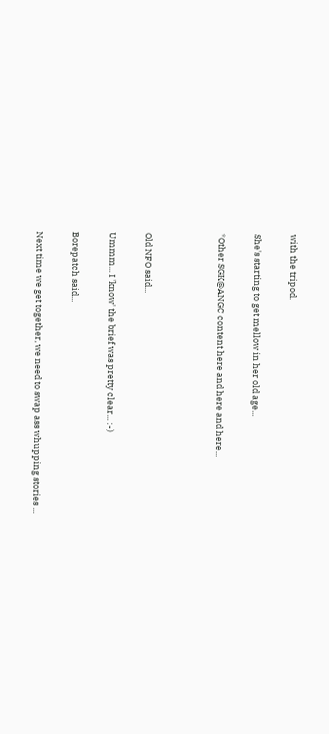with the tripod.

She's starting to get mellow in her old age...

*Other SGK@ANGC content here and here and here...



Old NFO said...

Ummm... I 'know' the brief was pretty clear... :-)

Borepatch said...

Next time we get together, we need to swap ass whupping stories ...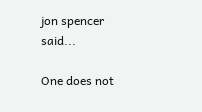jon spencer said...

One does not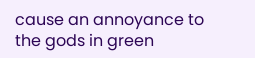cause an annoyance to the gods in green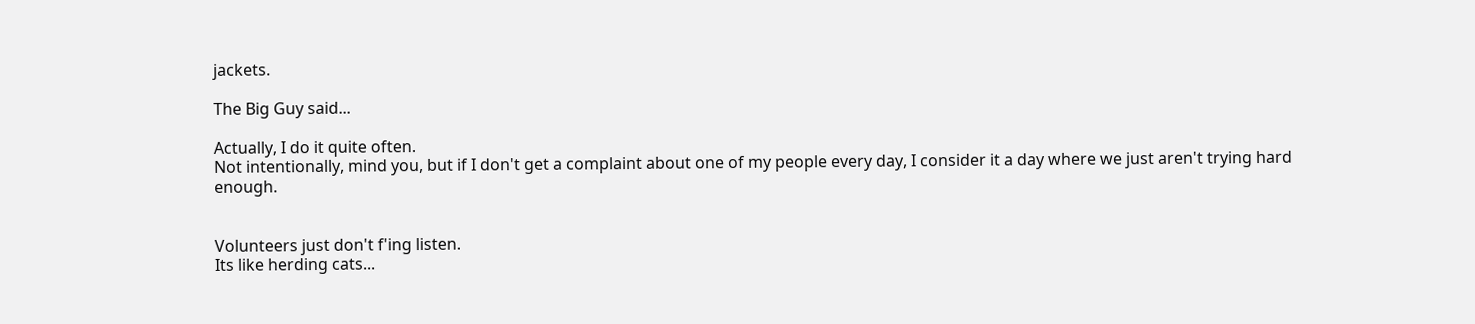jackets.

The Big Guy said...

Actually, I do it quite often.
Not intentionally, mind you, but if I don't get a complaint about one of my people every day, I consider it a day where we just aren't trying hard enough.


Volunteers just don't f'ing listen.
Its like herding cats...